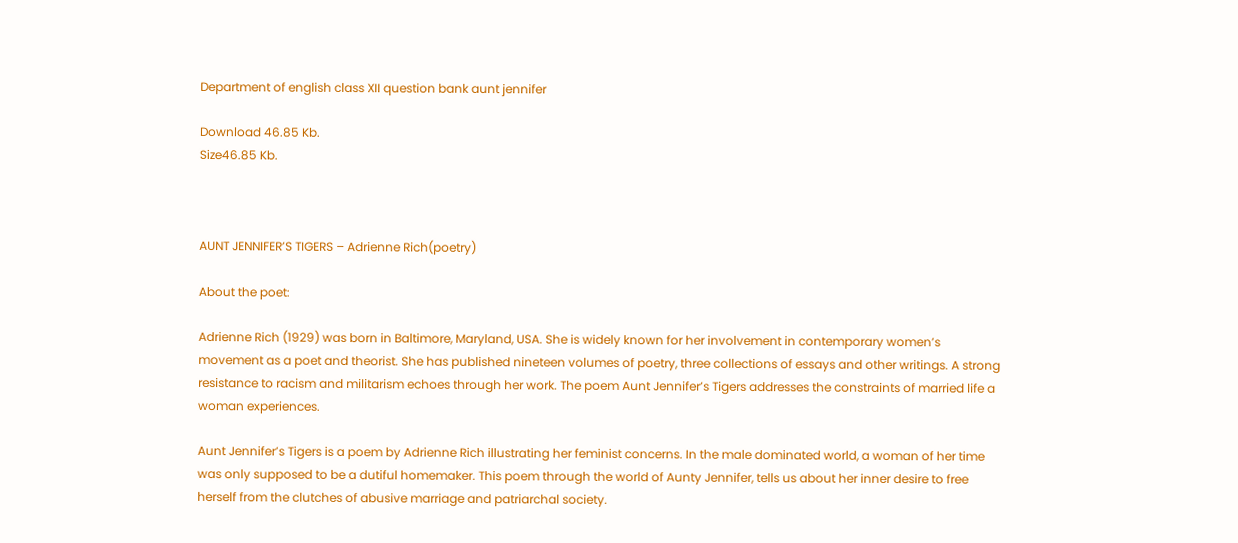Department of english class XII question bank aunt jennifer

Download 46.85 Kb.
Size46.85 Kb.



AUNT JENNIFER’S TIGERS – Adrienne Rich(poetry)

About the poet:

Adrienne Rich (1929) was born in Baltimore, Maryland, USA. She is widely known for her involvement in contemporary women’s movement as a poet and theorist. She has published nineteen volumes of poetry, three collections of essays and other writings. A strong resistance to racism and militarism echoes through her work. The poem Aunt Jennifer’s Tigers addresses the constraints of married life a woman experiences.

Aunt Jennifer’s Tigers is a poem by Adrienne Rich illustrating her feminist concerns. In the male dominated world, a woman of her time was only supposed to be a dutiful homemaker. This poem through the world of Aunty Jennifer, tells us about her inner desire to free herself from the clutches of abusive marriage and patriarchal society.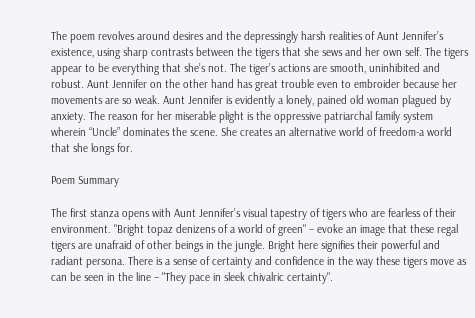The poem revolves around desires and the depressingly harsh realities of Aunt Jennifer’s existence, using sharp contrasts between the tigers that she sews and her own self. The tigers appear to be everything that she’s not. The tiger’s actions are smooth, uninhibited and robust. Aunt Jennifer on the other hand has great trouble even to embroider because her movements are so weak. Aunt Jennifer is evidently a lonely, pained old woman plagued by anxiety. The reason for her miserable plight is the oppressive patriarchal family system wherein “Uncle” dominates the scene. She creates an alternative world of freedom-a world that she longs for.

Poem Summary

The first stanza opens with Aunt Jennifer’s visual tapestry of tigers who are fearless of their environment. "Bright topaz denizens of a world of green" – evoke an image that these regal tigers are unafraid of other beings in the jungle. Bright here signifies their powerful and radiant persona. There is a sense of certainty and confidence in the way these tigers move as can be seen in the line – "They pace in sleek chivalric certainty".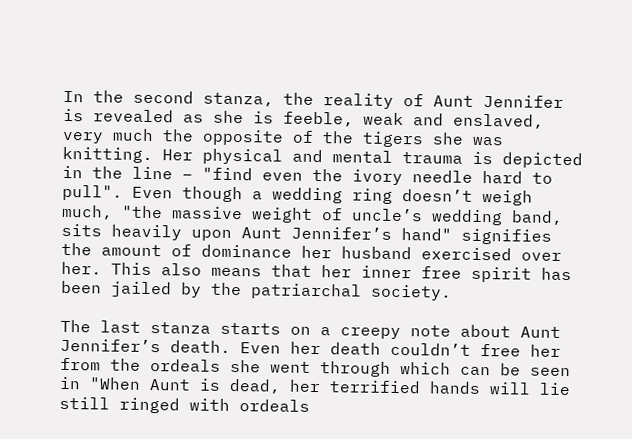In the second stanza, the reality of Aunt Jennifer is revealed as she is feeble, weak and enslaved, very much the opposite of the tigers she was knitting. Her physical and mental trauma is depicted in the line – "find even the ivory needle hard to pull". Even though a wedding ring doesn’t weigh much, "the massive weight of uncle’s wedding band, sits heavily upon Aunt Jennifer’s hand" signifies the amount of dominance her husband exercised over her. This also means that her inner free spirit has been jailed by the patriarchal society.

The last stanza starts on a creepy note about Aunt Jennifer’s death. Even her death couldn’t free her from the ordeals she went through which can be seen in "When Aunt is dead, her terrified hands will lie still ringed with ordeals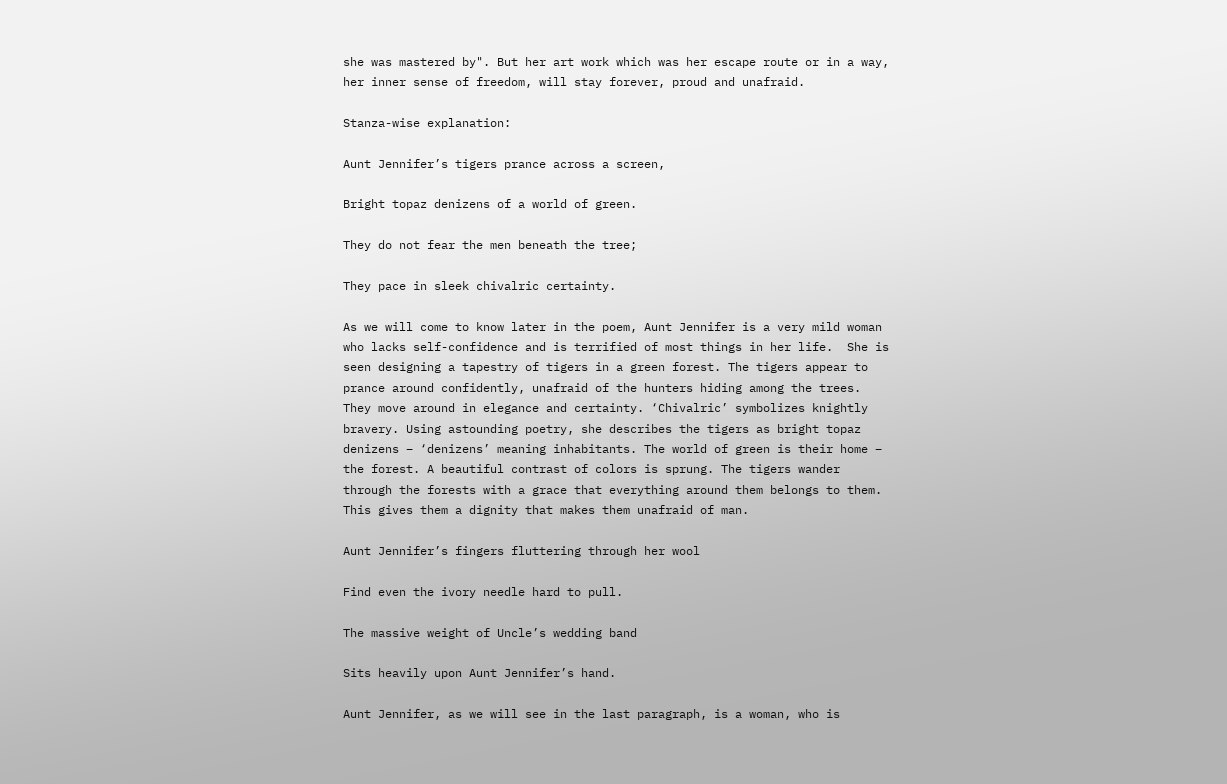she was mastered by". But her art work which was her escape route or in a way, her inner sense of freedom, will stay forever, proud and unafraid.

Stanza-wise explanation:

Aunt Jennifer’s tigers prance across a screen,

Bright topaz denizens of a world of green.

They do not fear the men beneath the tree;

They pace in sleek chivalric certainty.

As we will come to know later in the poem, Aunt Jennifer is a very mild woman who lacks self-confidence and is terrified of most things in her life.  She is seen designing a tapestry of tigers in a green forest. The tigers appear to prance around confidently, unafraid of the hunters hiding among the trees. They move around in elegance and certainty. ‘Chivalric’ symbolizes knightly bravery. Using astounding poetry, she describes the tigers as bright topaz denizens – ‘denizens’ meaning inhabitants. The world of green is their home – the forest. A beautiful contrast of colors is sprung. The tigers wander through the forests with a grace that everything around them belongs to them. This gives them a dignity that makes them unafraid of man.

Aunt Jennifer’s fingers fluttering through her wool

Find even the ivory needle hard to pull.

The massive weight of Uncle’s wedding band

Sits heavily upon Aunt Jennifer’s hand.

Aunt Jennifer, as we will see in the last paragraph, is a woman, who is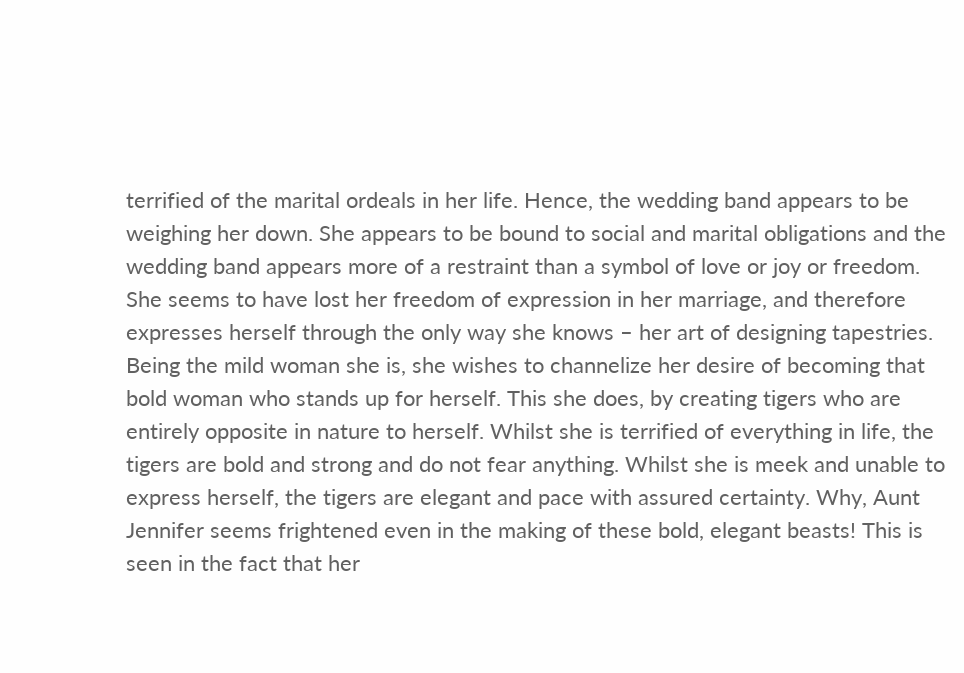terrified of the marital ordeals in her life. Hence, the wedding band appears to be weighing her down. She appears to be bound to social and marital obligations and the wedding band appears more of a restraint than a symbol of love or joy or freedom. She seems to have lost her freedom of expression in her marriage, and therefore expresses herself through the only way she knows – her art of designing tapestries. Being the mild woman she is, she wishes to channelize her desire of becoming that bold woman who stands up for herself. This she does, by creating tigers who are entirely opposite in nature to herself. Whilst she is terrified of everything in life, the tigers are bold and strong and do not fear anything. Whilst she is meek and unable to express herself, the tigers are elegant and pace with assured certainty. Why, Aunt Jennifer seems frightened even in the making of these bold, elegant beasts! This is seen in the fact that her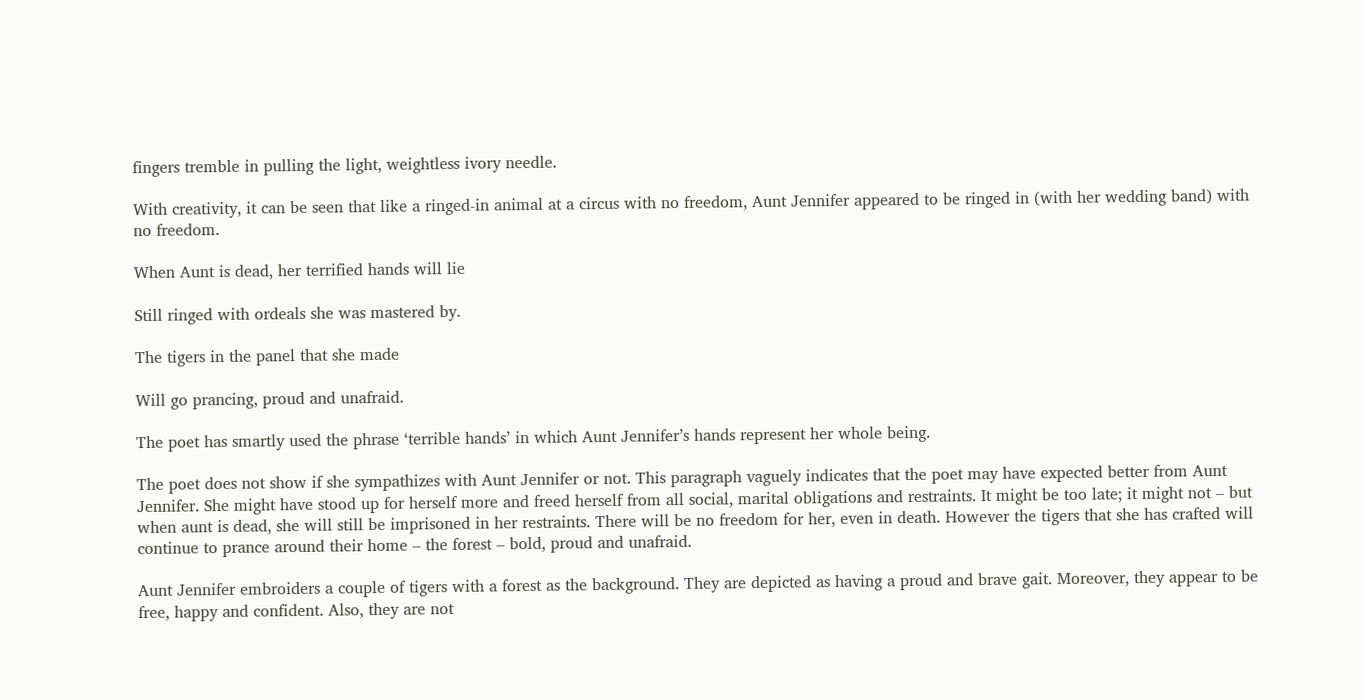fingers tremble in pulling the light, weightless ivory needle.

With creativity, it can be seen that like a ringed-in animal at a circus with no freedom, Aunt Jennifer appeared to be ringed in (with her wedding band) with no freedom.

When Aunt is dead, her terrified hands will lie

Still ringed with ordeals she was mastered by.

The tigers in the panel that she made

Will go prancing, proud and unafraid.

The poet has smartly used the phrase ‘terrible hands’ in which Aunt Jennifer’s hands represent her whole being.

The poet does not show if she sympathizes with Aunt Jennifer or not. This paragraph vaguely indicates that the poet may have expected better from Aunt Jennifer. She might have stood up for herself more and freed herself from all social, marital obligations and restraints. It might be too late; it might not – but when aunt is dead, she will still be imprisoned in her restraints. There will be no freedom for her, even in death. However the tigers that she has crafted will continue to prance around their home – the forest – bold, proud and unafraid.

Aunt Jennifer embroiders a couple of tigers with a forest as the background. They are depicted as having a proud and brave gait. Moreover, they appear to be free, happy and confident. Also, they are not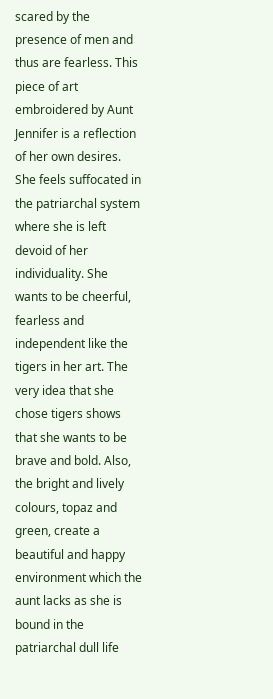scared by the presence of men and thus are fearless. This piece of art embroidered by Aunt Jennifer is a reflection of her own desires. She feels suffocated in the patriarchal system where she is left devoid of her individuality. She wants to be cheerful, fearless and independent like the tigers in her art. The very idea that she chose tigers shows that she wants to be brave and bold. Also, the bright and lively colours, topaz and green, create a beautiful and happy environment which the aunt lacks as she is bound in the patriarchal dull life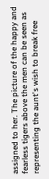assigned to her. The picture of the happy and fearless tigers above the men can be seen as representing the aunt's wish to break free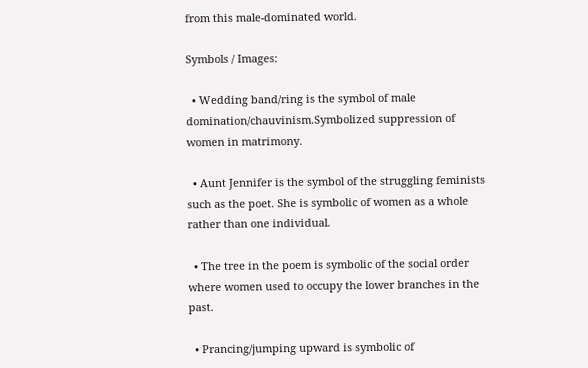from this male-dominated world.

Symbols / Images:

  • Wedding band/ring is the symbol of male domination/chauvinism.Symbolized suppression of women in matrimony.

  • Aunt Jennifer is the symbol of the struggling feminists such as the poet. She is symbolic of women as a whole rather than one individual.

  • The tree in the poem is symbolic of the social order where women used to occupy the lower branches in the past.

  • Prancing/jumping upward is symbolic of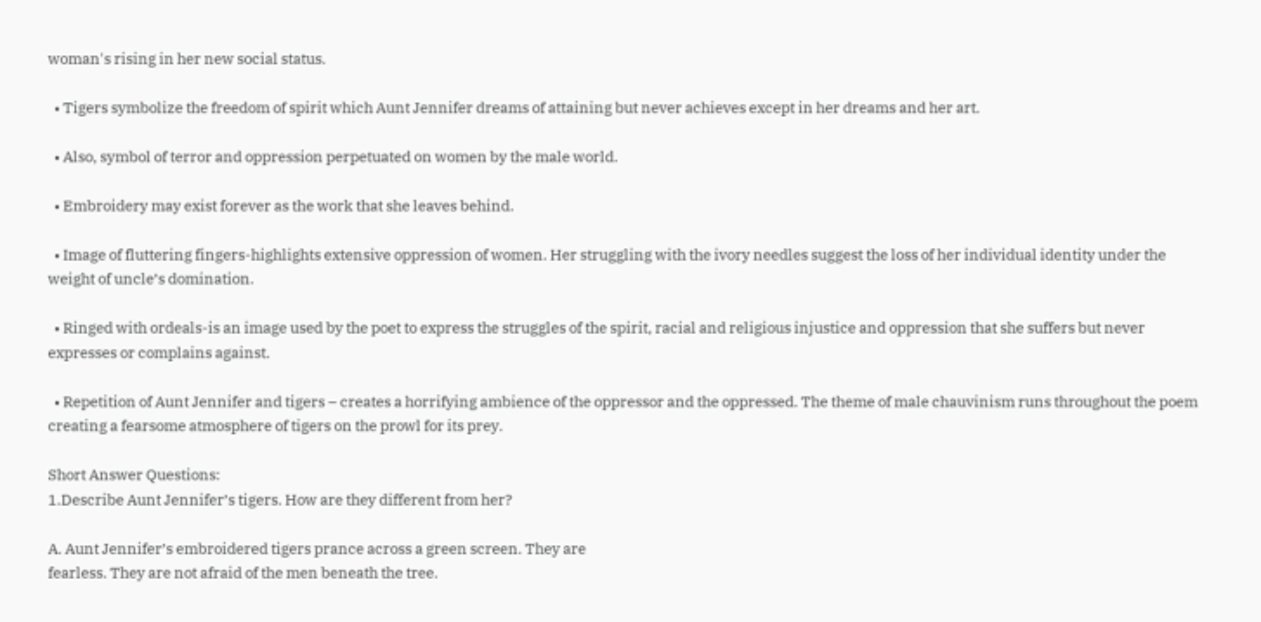woman's rising in her new social status.

  • Tigers symbolize the freedom of spirit which Aunt Jennifer dreams of attaining but never achieves except in her dreams and her art.

  • Also, symbol of terror and oppression perpetuated on women by the male world.

  • Embroidery may exist forever as the work that she leaves behind.

  • Image of fluttering fingers-highlights extensive oppression of women. Her struggling with the ivory needles suggest the loss of her individual identity under the weight of uncle’s domination.

  • Ringed with ordeals-is an image used by the poet to express the struggles of the spirit, racial and religious injustice and oppression that she suffers but never expresses or complains against.

  • Repetition of Aunt Jennifer and tigers – creates a horrifying ambience of the oppressor and the oppressed. The theme of male chauvinism runs throughout the poem creating a fearsome atmosphere of tigers on the prowl for its prey.

Short Answer Questions:
1.Describe Aunt Jennifer’s tigers. How are they different from her?

A. Aunt Jennifer’s embroidered tigers prance across a green screen. They are
fearless. They are not afraid of the men beneath the tree.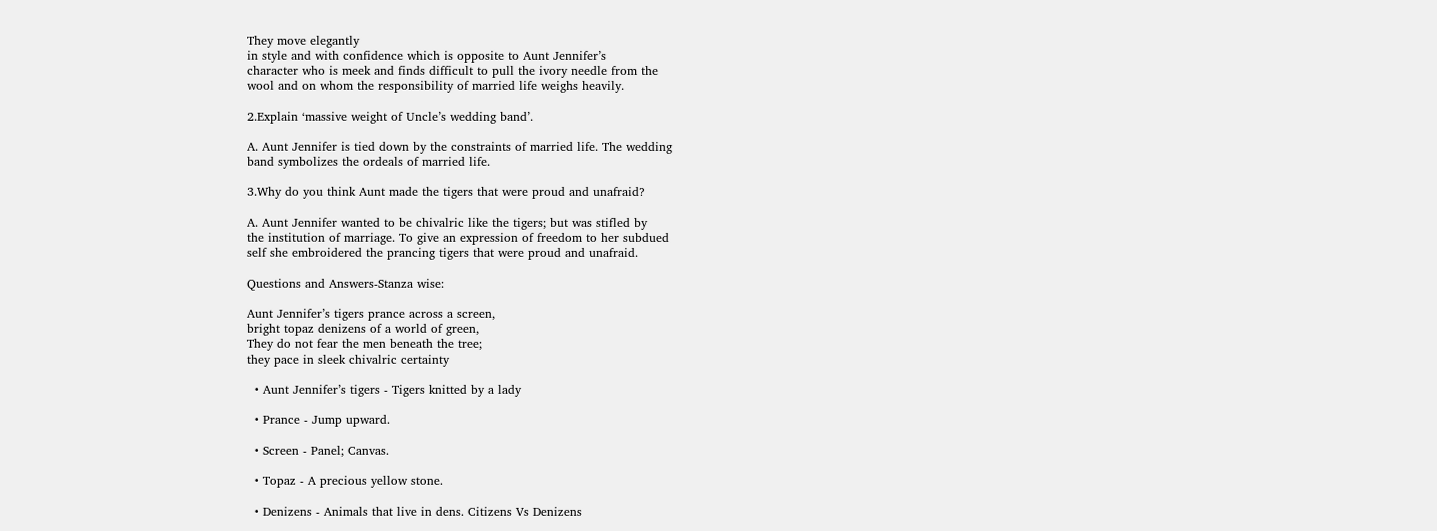They move elegantly
in style and with confidence which is opposite to Aunt Jennifer’s
character who is meek and finds difficult to pull the ivory needle from the
wool and on whom the responsibility of married life weighs heavily.

2.Explain ‘massive weight of Uncle’s wedding band’.

A. Aunt Jennifer is tied down by the constraints of married life. The wedding
band symbolizes the ordeals of married life.

3.Why do you think Aunt made the tigers that were proud and unafraid?

A. Aunt Jennifer wanted to be chivalric like the tigers; but was stifled by
the institution of marriage. To give an expression of freedom to her subdued
self she embroidered the prancing tigers that were proud and unafraid.

Questions and Answers-Stanza wise:

Aunt Jennifer’s tigers prance across a screen,
bright topaz denizens of a world of green,
They do not fear the men beneath the tree;
they pace in sleek chivalric certainty

  • Aunt Jennifer’s tigers - Tigers knitted by a lady

  • Prance - Jump upward.

  • Screen - Panel; Canvas.

  • Topaz - A precious yellow stone.

  • Denizens - Animals that live in dens. Citizens Vs Denizens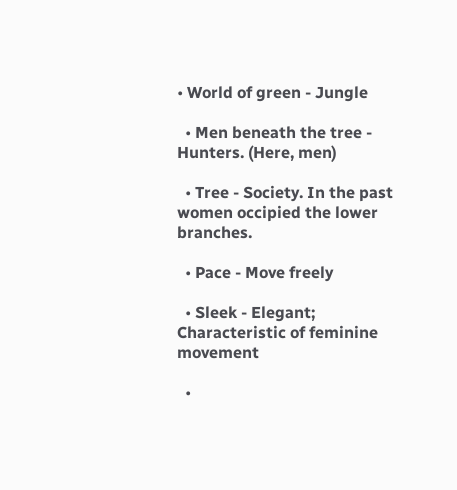• World of green - Jungle

  • Men beneath the tree - Hunters. (Here, men)

  • Tree - Society. In the past women occipied the lower branches.

  • Pace - Move freely

  • Sleek - Elegant; Characteristic of feminine movement

  •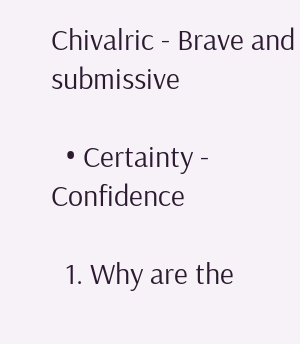Chivalric - Brave and submissive

  • Certainty - Confidence

  1. Why are the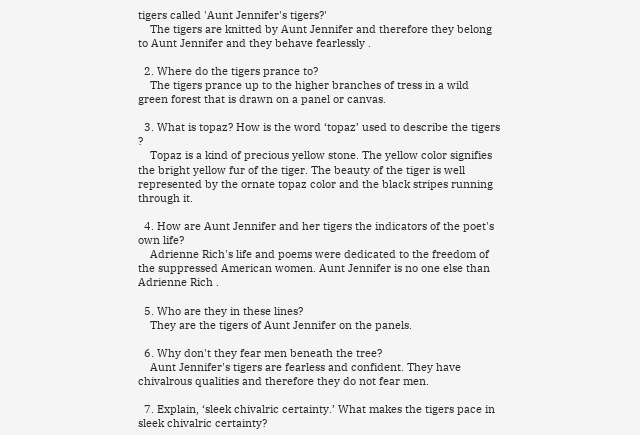tigers called 'Aunt Jennifer's tigers?'
    The tigers are knitted by Aunt Jennifer and therefore they belong to Aunt Jennifer and they behave fearlessly .

  2. Where do the tigers prance to?
    The tigers prance up to the higher branches of tress in a wild green forest that is drawn on a panel or canvas.

  3. What is topaz? How is the word ‘topaz’ used to describe the tigers ?
    Topaz is a kind of precious yellow stone. The yellow color signifies the bright yellow fur of the tiger. The beauty of the tiger is well represented by the ornate topaz color and the black stripes running through it.

  4. How are Aunt Jennifer and her tigers the indicators of the poet's own life?
    Adrienne Rich's life and poems were dedicated to the freedom of the suppressed American women. Aunt Jennifer is no one else than Adrienne Rich .

  5. Who are they in these lines?
    They are the tigers of Aunt Jennifer on the panels.

  6. Why don't they fear men beneath the tree?
    Aunt Jennifer's tigers are fearless and confident. They have chivalrous qualities and therefore they do not fear men.

  7. Explain, ‘sleek chivalric certainty.’ What makes the tigers pace in sleek chivalric certainty?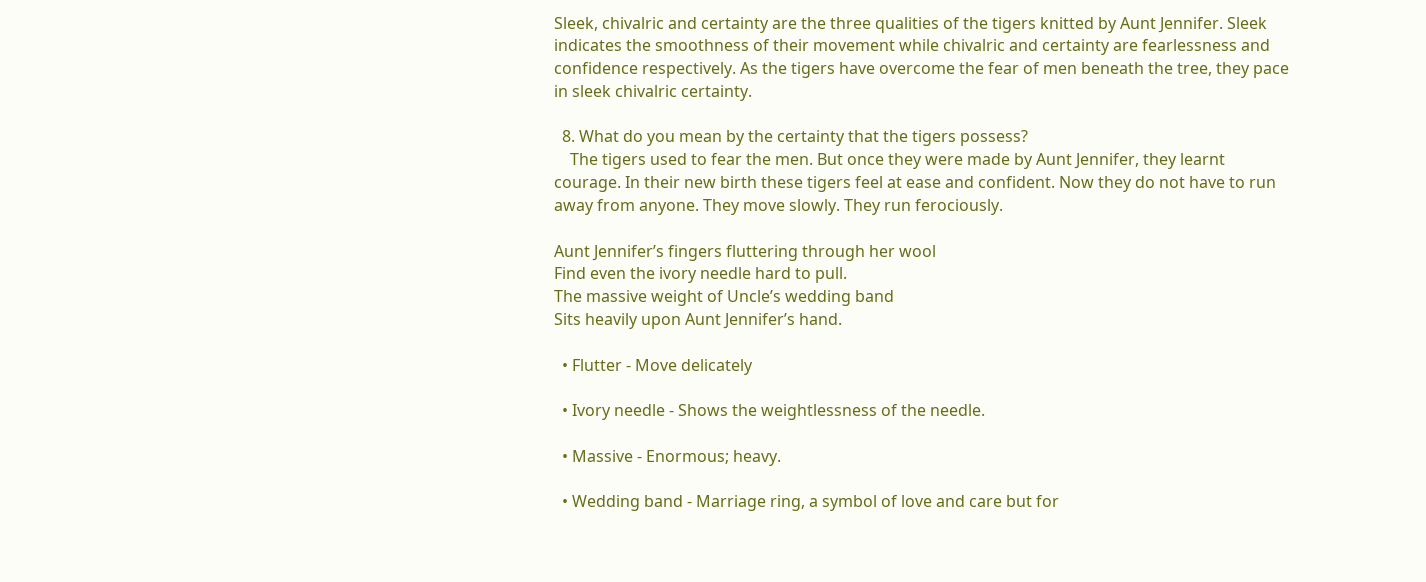Sleek, chivalric and certainty are the three qualities of the tigers knitted by Aunt Jennifer. Sleek indicates the smoothness of their movement while chivalric and certainty are fearlessness and confidence respectively. As the tigers have overcome the fear of men beneath the tree, they pace in sleek chivalric certainty.

  8. What do you mean by the certainty that the tigers possess?
    The tigers used to fear the men. But once they were made by Aunt Jennifer, they learnt courage. In their new birth these tigers feel at ease and confident. Now they do not have to run away from anyone. They move slowly. They run ferociously.

Aunt Jennifer’s fingers fluttering through her wool
Find even the ivory needle hard to pull.
The massive weight of Uncle’s wedding band
Sits heavily upon Aunt Jennifer’s hand.

  • Flutter - Move delicately

  • Ivory needle - Shows the weightlessness of the needle.

  • Massive - Enormous; heavy.

  • Wedding band - Marriage ring, a symbol of love and care but for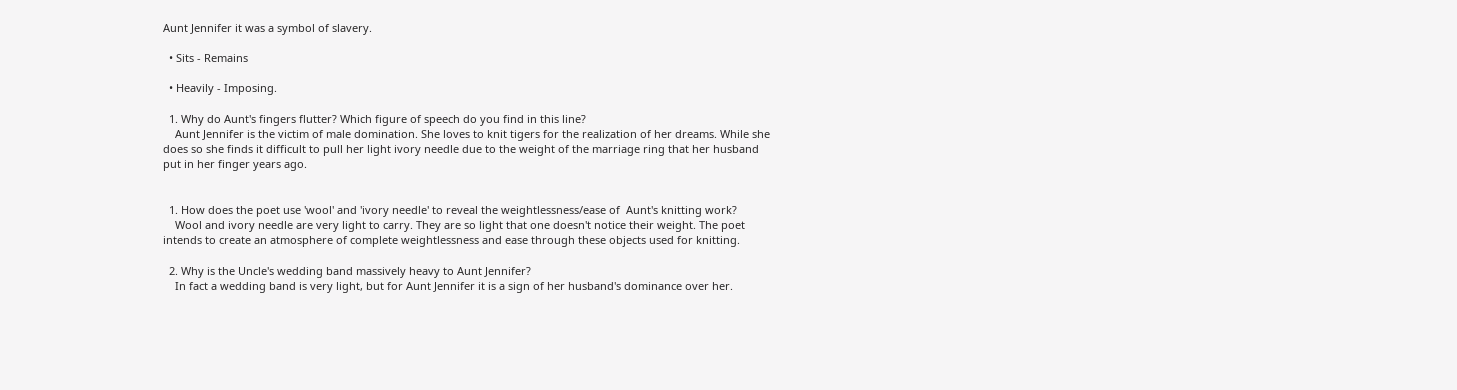Aunt Jennifer it was a symbol of slavery.

  • Sits - Remains

  • Heavily - Imposing.

  1. Why do Aunt's fingers flutter? Which figure of speech do you find in this line?
    Aunt Jennifer is the victim of male domination. She loves to knit tigers for the realization of her dreams. While she does so she finds it difficult to pull her light ivory needle due to the weight of the marriage ring that her husband put in her finger years ago.


  1. How does the poet use 'wool' and 'ivory needle' to reveal the weightlessness/ease of  Aunt's knitting work?
    Wool and ivory needle are very light to carry. They are so light that one doesn't notice their weight. The poet intends to create an atmosphere of complete weightlessness and ease through these objects used for knitting.

  2. Why is the Uncle's wedding band massively heavy to Aunt Jennifer?
    In fact a wedding band is very light, but for Aunt Jennifer it is a sign of her husband's dominance over her.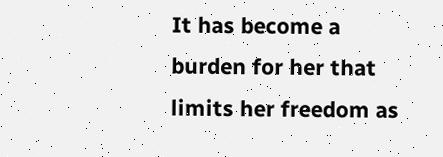It has become a burden for her that limits her freedom as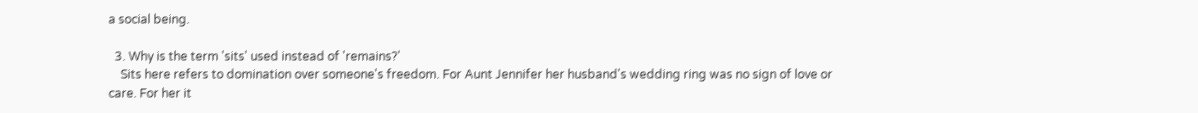a social being.

  3. Why is the term 'sits' used instead of 'remains?'
    Sits here refers to domination over someone's freedom. For Aunt Jennifer her husband's wedding ring was no sign of love or care. For her it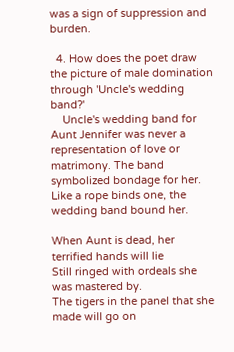was a sign of suppression and burden.

  4. How does the poet draw the picture of male domination through 'Uncle's wedding band?'
    Uncle's wedding band for Aunt Jennifer was never a representation of love or matrimony. The band symbolized bondage for her. Like a rope binds one, the wedding band bound her.

When Aunt is dead, her terrified hands will lie
Still ringed with ordeals she was mastered by.
The tigers in the panel that she made will go on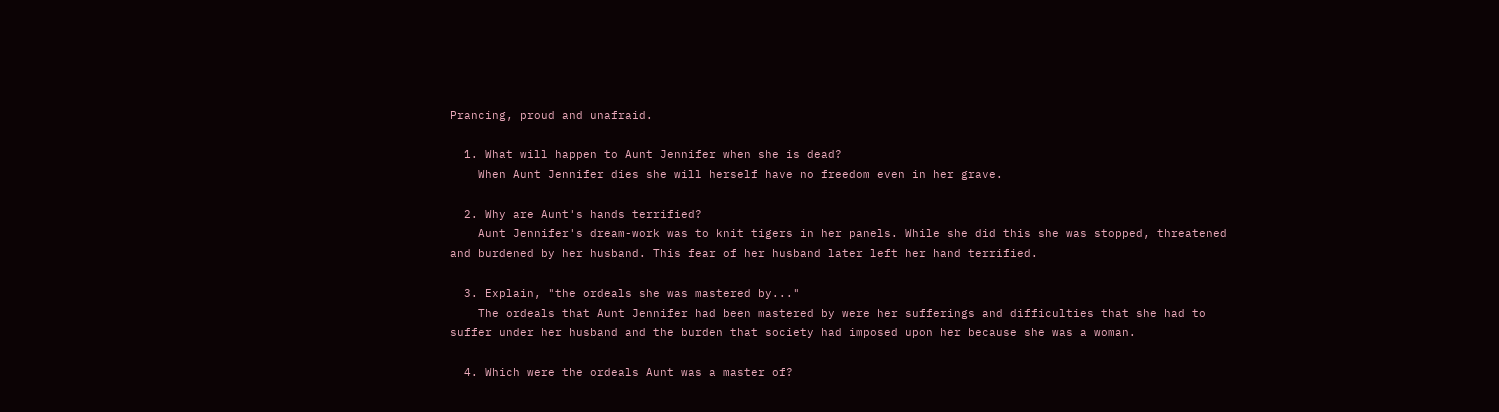Prancing, proud and unafraid.

  1. What will happen to Aunt Jennifer when she is dead?
    When Aunt Jennifer dies she will herself have no freedom even in her grave.

  2. Why are Aunt's hands terrified?
    Aunt Jennifer's dream-work was to knit tigers in her panels. While she did this she was stopped, threatened and burdened by her husband. This fear of her husband later left her hand terrified.

  3. Explain, "the ordeals she was mastered by..."
    The ordeals that Aunt Jennifer had been mastered by were her sufferings and difficulties that she had to suffer under her husband and the burden that society had imposed upon her because she was a woman.

  4. Which were the ordeals Aunt was a master of?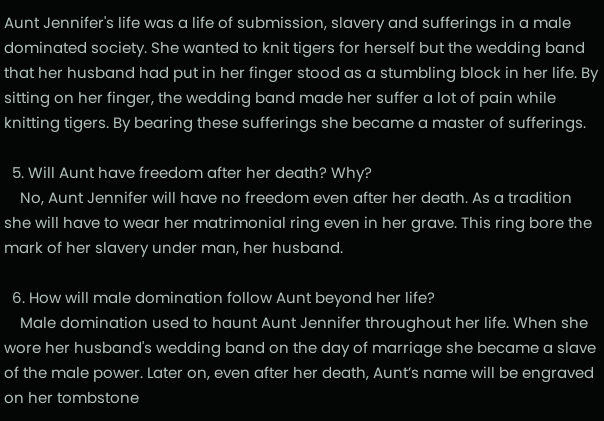Aunt Jennifer's life was a life of submission, slavery and sufferings in a male dominated society. She wanted to knit tigers for herself but the wedding band that her husband had put in her finger stood as a stumbling block in her life. By sitting on her finger, the wedding band made her suffer a lot of pain while knitting tigers. By bearing these sufferings she became a master of sufferings.

  5. Will Aunt have freedom after her death? Why?
    No, Aunt Jennifer will have no freedom even after her death. As a tradition she will have to wear her matrimonial ring even in her grave. This ring bore the mark of her slavery under man, her husband.

  6. How will male domination follow Aunt beyond her life?
    Male domination used to haunt Aunt Jennifer throughout her life. When she wore her husband's wedding band on the day of marriage she became a slave of the male power. Later on, even after her death, Aunt’s name will be engraved on her tombstone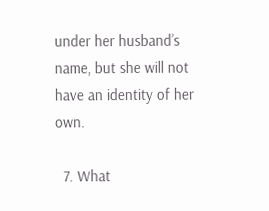under her husband’s name, but she will not have an identity of her own.

  7. What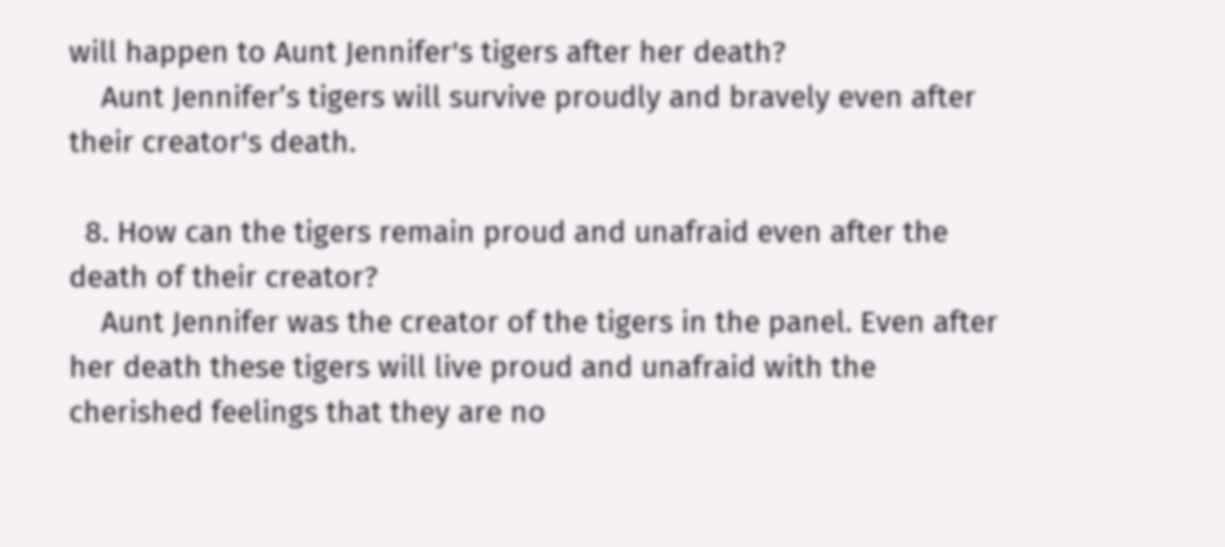will happen to Aunt Jennifer's tigers after her death?
    Aunt Jennifer’s tigers will survive proudly and bravely even after their creator's death.

  8. How can the tigers remain proud and unafraid even after the death of their creator?
    Aunt Jennifer was the creator of the tigers in the panel. Even after her death these tigers will live proud and unafraid with the cherished feelings that they are no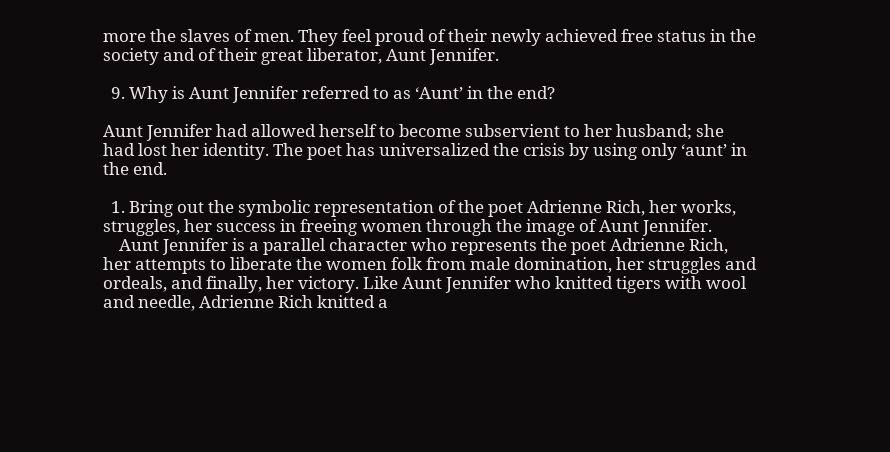more the slaves of men. They feel proud of their newly achieved free status in the society and of their great liberator, Aunt Jennifer.

  9. Why is Aunt Jennifer referred to as ‘Aunt’ in the end?

Aunt Jennifer had allowed herself to become subservient to her husband; she had lost her identity. The poet has universalized the crisis by using only ‘aunt’ in the end.

  1. Bring out the symbolic representation of the poet Adrienne Rich, her works, struggles, her success in freeing women through the image of Aunt Jennifer.
    Aunt Jennifer is a parallel character who represents the poet Adrienne Rich, her attempts to liberate the women folk from male domination, her struggles and ordeals, and finally, her victory. Like Aunt Jennifer who knitted tigers with wool and needle, Adrienne Rich knitted a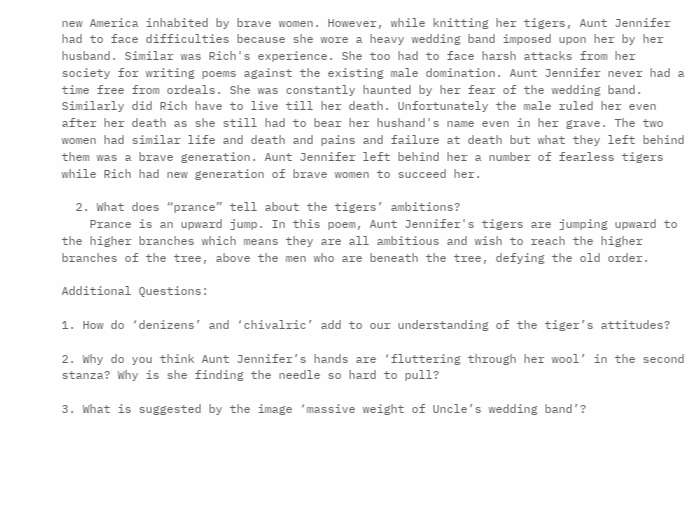new America inhabited by brave women. However, while knitting her tigers, Aunt Jennifer had to face difficulties because she wore a heavy wedding band imposed upon her by her husband. Similar was Rich's experience. She too had to face harsh attacks from her society for writing poems against the existing male domination. Aunt Jennifer never had a time free from ordeals. She was constantly haunted by her fear of the wedding band. Similarly did Rich have to live till her death. Unfortunately the male ruled her even after her death as she still had to bear her hushand's name even in her grave. The two women had similar life and death and pains and failure at death but what they left behind them was a brave generation. Aunt Jennifer left behind her a number of fearless tigers while Rich had new generation of brave women to succeed her.

  2. What does “prance” tell about the tigers’ ambitions?
    Prance is an upward jump. In this poem, Aunt Jennifer's tigers are jumping upward to the higher branches which means they are all ambitious and wish to reach the higher branches of the tree, above the men who are beneath the tree, defying the old order.

Additional Questions:

1. How do ‘denizens’ and ‘chivalric’ add to our understanding of the tiger’s attitudes?

2. Why do you think Aunt Jennifer’s hands are ‘fluttering through her wool’ in the second stanza? Why is she finding the needle so hard to pull?

3. What is suggested by the image ‘massive weight of Uncle’s wedding band’?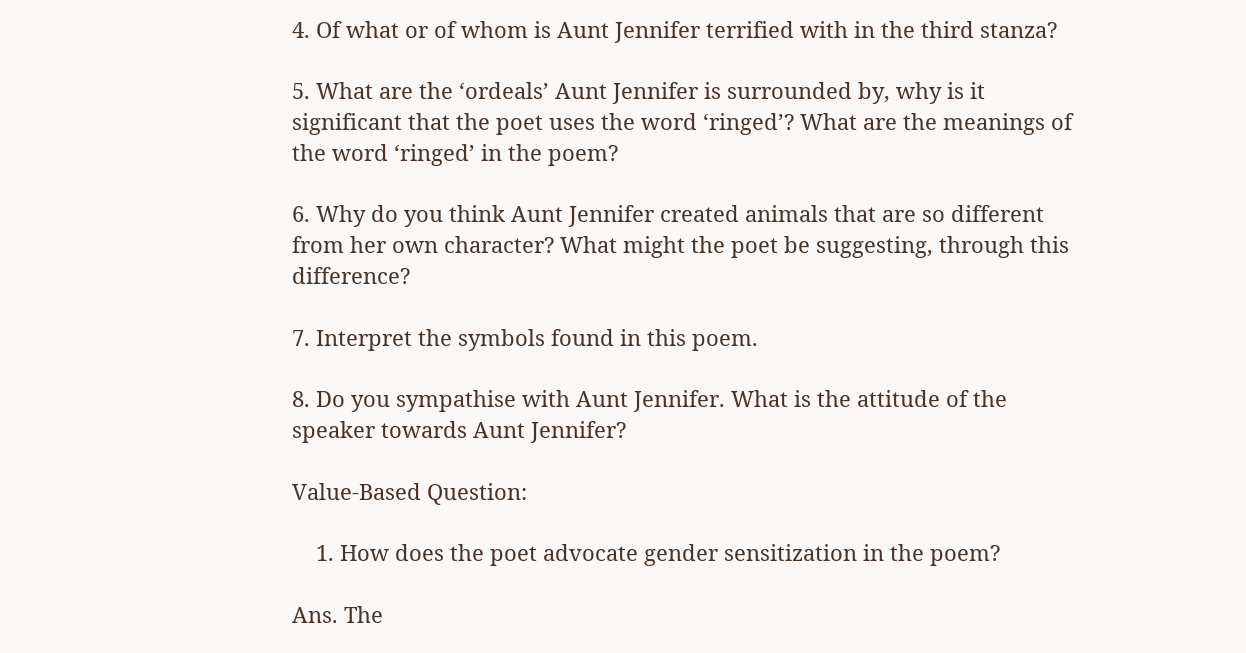4. Of what or of whom is Aunt Jennifer terrified with in the third stanza?

5. What are the ‘ordeals’ Aunt Jennifer is surrounded by, why is it significant that the poet uses the word ‘ringed’? What are the meanings of the word ‘ringed’ in the poem?

6. Why do you think Aunt Jennifer created animals that are so different from her own character? What might the poet be suggesting, through this difference?

7. Interpret the symbols found in this poem.

8. Do you sympathise with Aunt Jennifer. What is the attitude of the speaker towards Aunt Jennifer?

Value-Based Question:

    1. How does the poet advocate gender sensitization in the poem?

Ans. The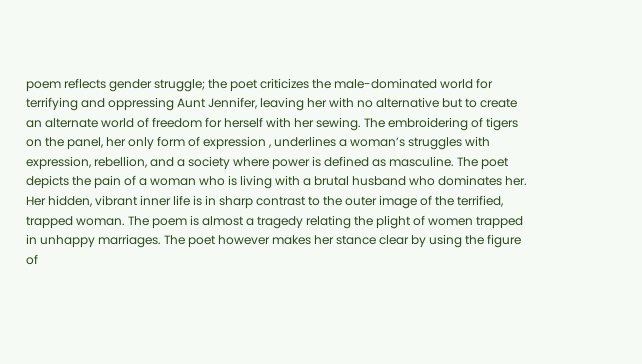poem reflects gender struggle; the poet criticizes the male-dominated world for terrifying and oppressing Aunt Jennifer, leaving her with no alternative but to create an alternate world of freedom for herself with her sewing. The embroidering of tigers on the panel, her only form of expression , underlines a woman’s struggles with expression, rebellion, and a society where power is defined as masculine. The poet depicts the pain of a woman who is living with a brutal husband who dominates her. Her hidden, vibrant inner life is in sharp contrast to the outer image of the terrified, trapped woman. The poem is almost a tragedy relating the plight of women trapped in unhappy marriages. The poet however makes her stance clear by using the figure of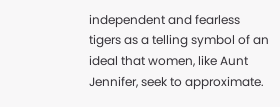independent and fearless tigers as a telling symbol of an ideal that women, like Aunt Jennifer, seek to approximate.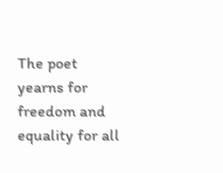The poet yearns for freedom and equality for all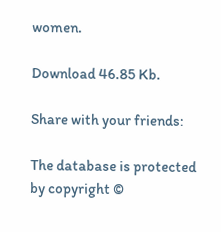women.

Download 46.85 Kb.

Share with your friends:

The database is protected by copyright ©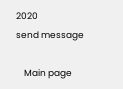2020
send message

    Main page